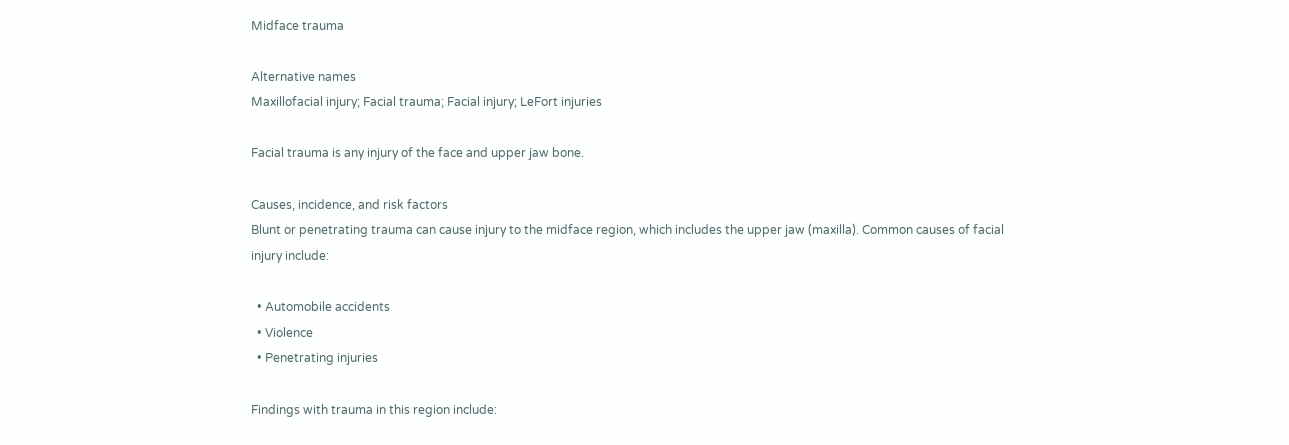Midface trauma

Alternative names
Maxillofacial injury; Facial trauma; Facial injury; LeFort injuries

Facial trauma is any injury of the face and upper jaw bone.

Causes, incidence, and risk factors
Blunt or penetrating trauma can cause injury to the midface region, which includes the upper jaw (maxilla). Common causes of facial injury include:

  • Automobile accidents
  • Violence
  • Penetrating injuries

Findings with trauma in this region include: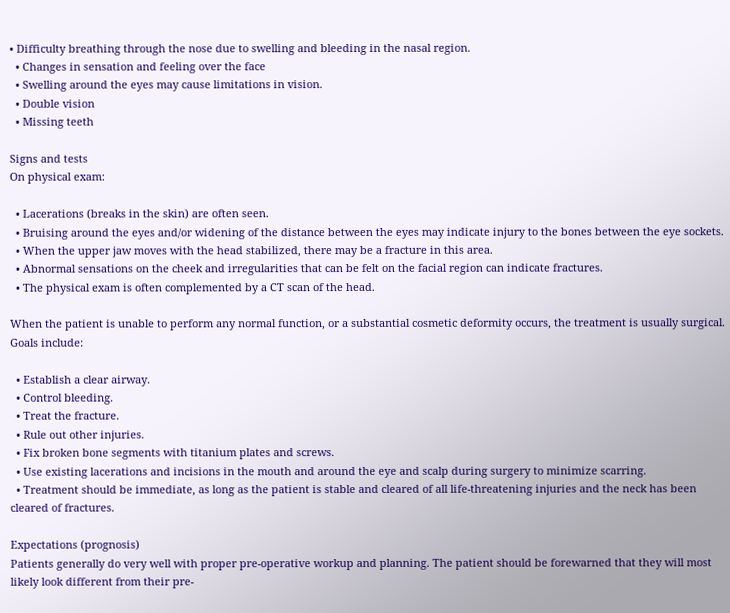• Difficulty breathing through the nose due to swelling and bleeding in the nasal region.
  • Changes in sensation and feeling over the face
  • Swelling around the eyes may cause limitations in vision.
  • Double vision
  • Missing teeth

Signs and tests
On physical exam:

  • Lacerations (breaks in the skin) are often seen.
  • Bruising around the eyes and/or widening of the distance between the eyes may indicate injury to the bones between the eye sockets.
  • When the upper jaw moves with the head stabilized, there may be a fracture in this area.
  • Abnormal sensations on the cheek and irregularities that can be felt on the facial region can indicate fractures.
  • The physical exam is often complemented by a CT scan of the head.

When the patient is unable to perform any normal function, or a substantial cosmetic deformity occurs, the treatment is usually surgical. Goals include:

  • Establish a clear airway.
  • Control bleeding.
  • Treat the fracture.
  • Rule out other injuries.
  • Fix broken bone segments with titanium plates and screws.
  • Use existing lacerations and incisions in the mouth and around the eye and scalp during surgery to minimize scarring.
  • Treatment should be immediate, as long as the patient is stable and cleared of all life-threatening injuries and the neck has been cleared of fractures.

Expectations (prognosis)
Patients generally do very well with proper pre-operative workup and planning. The patient should be forewarned that they will most likely look different from their pre-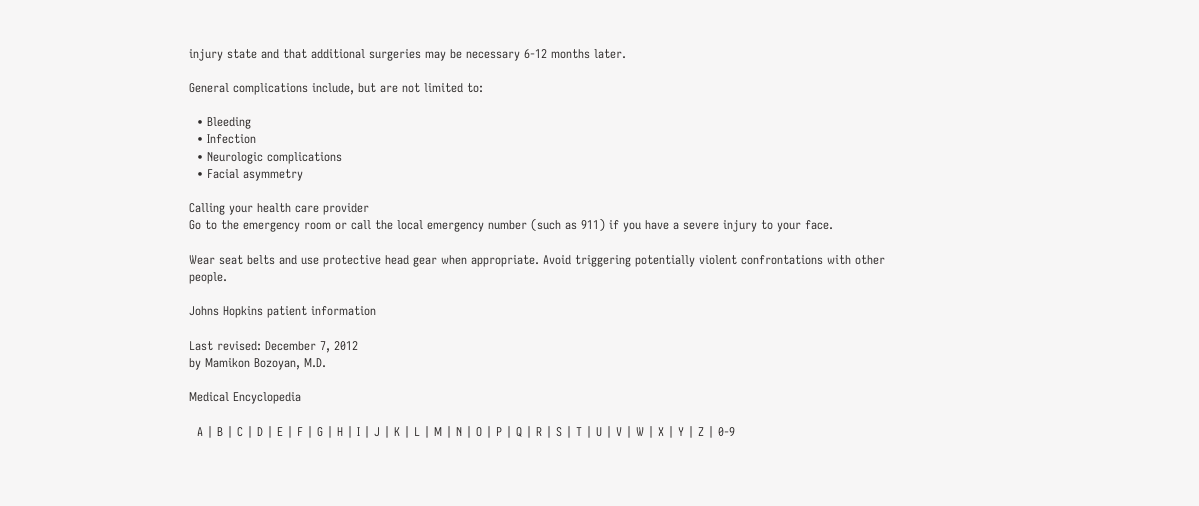injury state and that additional surgeries may be necessary 6-12 months later.

General complications include, but are not limited to:

  • Bleeding
  • Infection
  • Neurologic complications
  • Facial asymmetry

Calling your health care provider
Go to the emergency room or call the local emergency number (such as 911) if you have a severe injury to your face.

Wear seat belts and use protective head gear when appropriate. Avoid triggering potentially violent confrontations with other people.

Johns Hopkins patient information

Last revised: December 7, 2012
by Mamikon Bozoyan, M.D.

Medical Encyclopedia

  A | B | C | D | E | F | G | H | I | J | K | L | M | N | O | P | Q | R | S | T | U | V | W | X | Y | Z | 0-9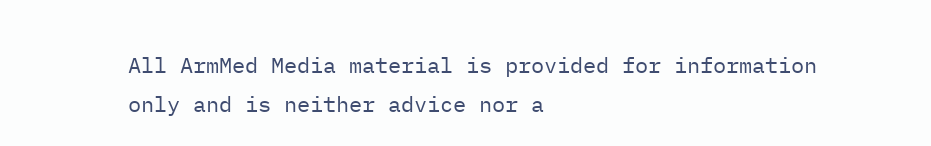All ArmMed Media material is provided for information only and is neither advice nor a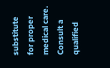substitute for proper medical care. Consult a qualified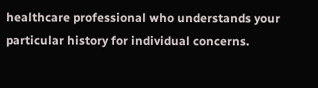healthcare professional who understands your particular history for individual concerns.